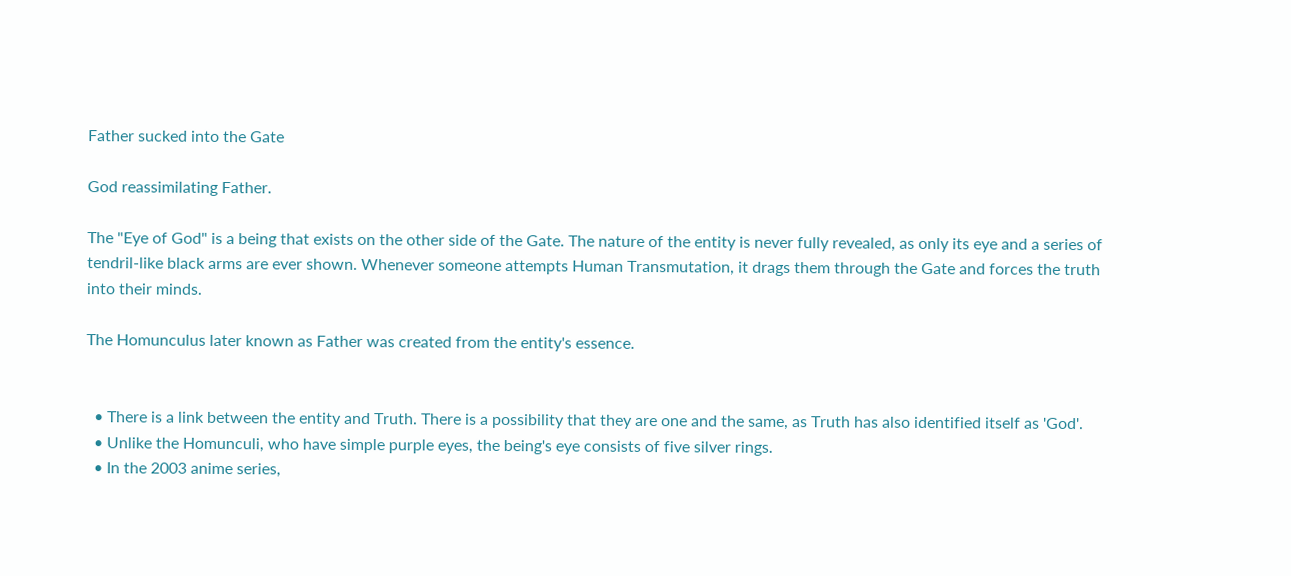Father sucked into the Gate

God reassimilating Father.

The "Eye of God" is a being that exists on the other side of the Gate. The nature of the entity is never fully revealed, as only its eye and a series of tendril-like black arms are ever shown. Whenever someone attempts Human Transmutation, it drags them through the Gate and forces the truth into their minds.

The Homunculus later known as Father was created from the entity's essence.


  • There is a link between the entity and Truth. There is a possibility that they are one and the same, as Truth has also identified itself as 'God'.
  • Unlike the Homunculi, who have simple purple eyes, the being's eye consists of five silver rings.
  • In the 2003 anime series,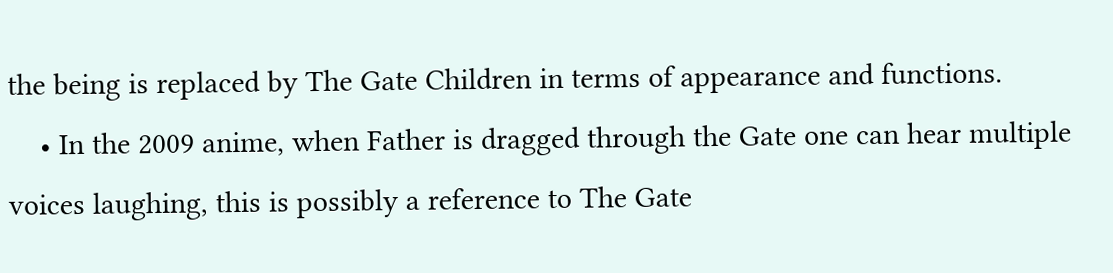the being is replaced by The Gate Children in terms of appearance and functions.
    • In the 2009 anime, when Father is dragged through the Gate one can hear multiple voices laughing, this is possibly a reference to The Gate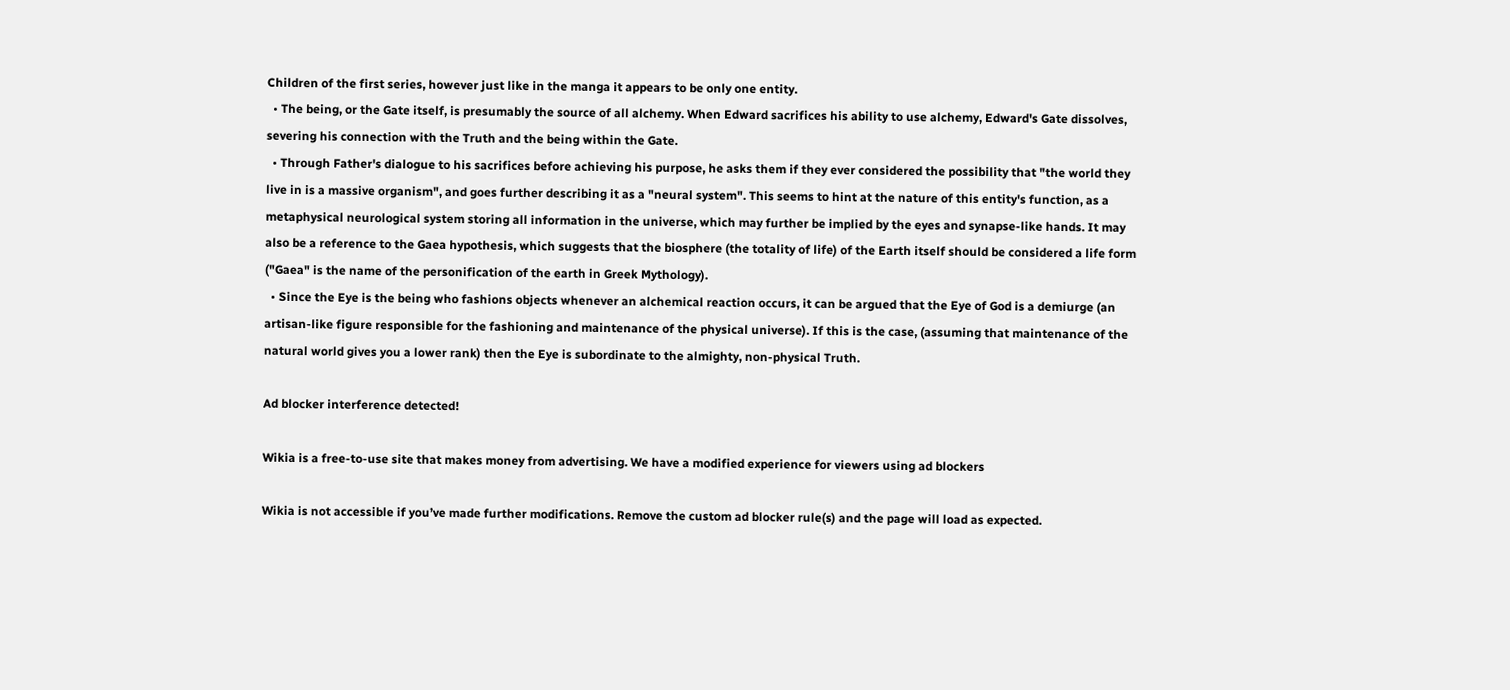Children of the first series, however just like in the manga it appears to be only one entity.
  • The being, or the Gate itself, is presumably the source of all alchemy. When Edward sacrifices his ability to use alchemy, Edward's Gate dissolves, severing his connection with the Truth and the being within the Gate.
  • Through Father's dialogue to his sacrifices before achieving his purpose, he asks them if they ever considered the possibility that "the world they live in is a massive organism", and goes further describing it as a "neural system". This seems to hint at the nature of this entity's function, as a metaphysical neurological system storing all information in the universe, which may further be implied by the eyes and synapse-like hands. It may also be a reference to the Gaea hypothesis, which suggests that the biosphere (the totality of life) of the Earth itself should be considered a life form ("Gaea" is the name of the personification of the earth in Greek Mythology).
  • Since the Eye is the being who fashions objects whenever an alchemical reaction occurs, it can be argued that the Eye of God is a demiurge (an artisan-like figure responsible for the fashioning and maintenance of the physical universe). If this is the case, (assuming that maintenance of the natural world gives you a lower rank) then the Eye is subordinate to the almighty, non-physical Truth.

Ad blocker interference detected!

Wikia is a free-to-use site that makes money from advertising. We have a modified experience for viewers using ad blockers

Wikia is not accessible if you’ve made further modifications. Remove the custom ad blocker rule(s) and the page will load as expected.